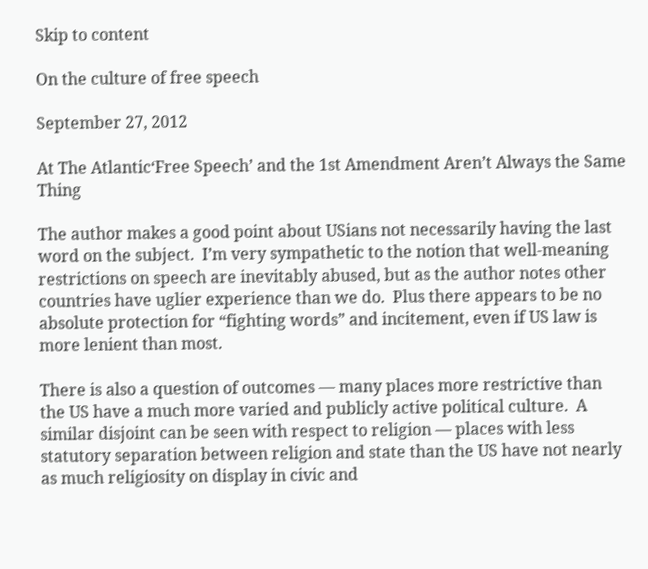Skip to content

On the culture of free speech

September 27, 2012

At The Atlantic‘Free Speech’ and the 1st Amendment Aren’t Always the Same Thing

The author makes a good point about USians not necessarily having the last word on the subject.  I’m very sympathetic to the notion that well-meaning restrictions on speech are inevitably abused, but as the author notes other countries have uglier experience than we do.  Plus there appears to be no absolute protection for “fighting words” and incitement, even if US law is more lenient than most.

There is also a question of outcomes — many places more restrictive than the US have a much more varied and publicly active political culture.  A similar disjoint can be seen with respect to religion — places with less statutory separation between religion and state than the US have not nearly as much religiosity on display in civic and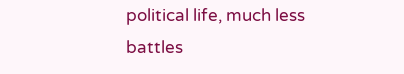political life, much less battles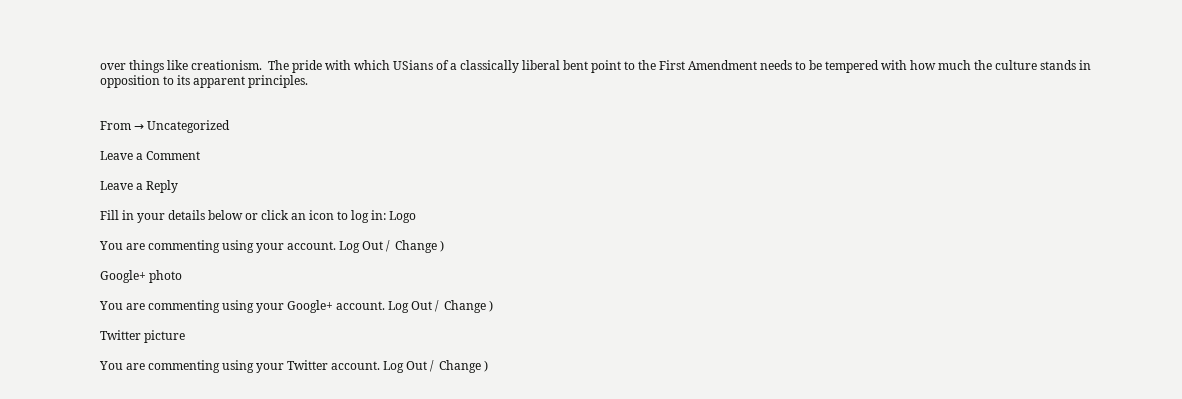over things like creationism.  The pride with which USians of a classically liberal bent point to the First Amendment needs to be tempered with how much the culture stands in opposition to its apparent principles.


From → Uncategorized

Leave a Comment

Leave a Reply

Fill in your details below or click an icon to log in: Logo

You are commenting using your account. Log Out /  Change )

Google+ photo

You are commenting using your Google+ account. Log Out /  Change )

Twitter picture

You are commenting using your Twitter account. Log Out /  Change )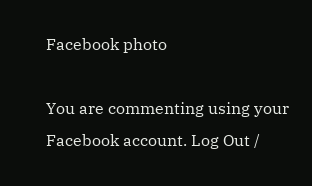Facebook photo

You are commenting using your Facebook account. Log Out /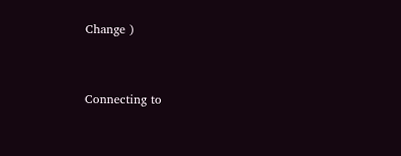Change )


Connecting to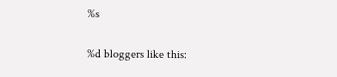%s

%d bloggers like this: